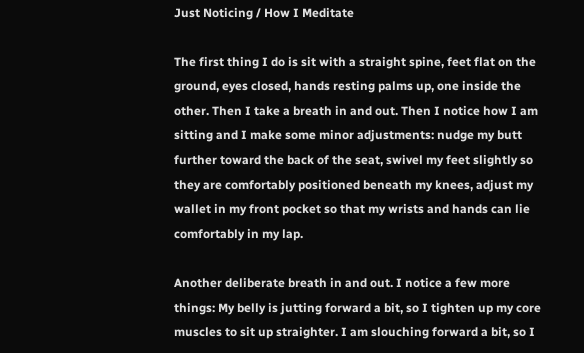Just Noticing / How I Meditate

The first thing I do is sit with a straight spine, feet flat on the ground, eyes closed, hands resting palms up, one inside the other. Then I take a breath in and out. Then I notice how I am sitting and I make some minor adjustments: nudge my butt further toward the back of the seat, swivel my feet slightly so they are comfortably positioned beneath my knees, adjust my wallet in my front pocket so that my wrists and hands can lie comfortably in my lap.

Another deliberate breath in and out. I notice a few more things: My belly is jutting forward a bit, so I tighten up my core muscles to sit up straighter. I am slouching forward a bit, so I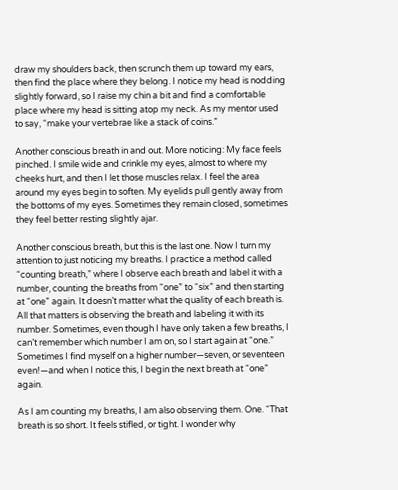draw my shoulders back, then scrunch them up toward my ears, then find the place where they belong. I notice my head is nodding slightly forward, so I raise my chin a bit and find a comfortable place where my head is sitting atop my neck. As my mentor used to say, “make your vertebrae like a stack of coins.”

Another conscious breath in and out. More noticing: My face feels pinched. I smile wide and crinkle my eyes, almost to where my cheeks hurt, and then I let those muscles relax. I feel the area around my eyes begin to soften. My eyelids pull gently away from the bottoms of my eyes. Sometimes they remain closed, sometimes they feel better resting slightly ajar.

Another conscious breath, but this is the last one. Now I turn my attention to just noticing my breaths. I practice a method called “counting breath,” where I observe each breath and label it with a number, counting the breaths from “one” to “six” and then starting at “one” again. It doesn’t matter what the quality of each breath is. All that matters is observing the breath and labeling it with its number. Sometimes, even though I have only taken a few breaths, I can’t remember which number I am on, so I start again at “one.” Sometimes I find myself on a higher number—seven, or seventeen even!—and when I notice this, I begin the next breath at “one” again.

As I am counting my breaths, I am also observing them. One. “That breath is so short. It feels stifled, or tight. I wonder why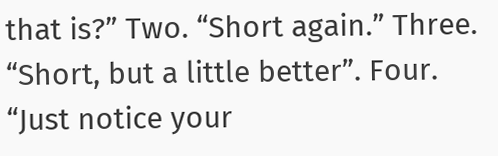that is?” Two. “Short again.” Three. “Short, but a little better”. Four. “Just notice your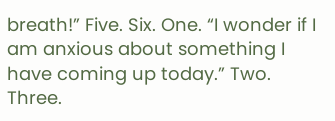breath!” Five. Six. One. “I wonder if I am anxious about something I have coming up today.” Two. Three.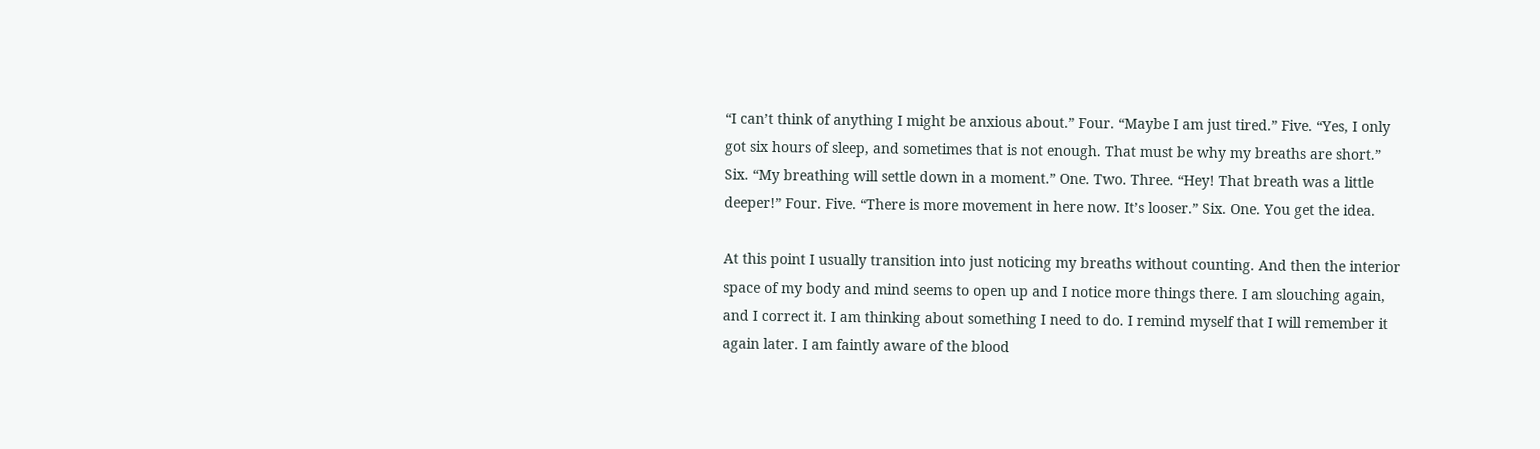“I can’t think of anything I might be anxious about.” Four. “Maybe I am just tired.” Five. “Yes, I only got six hours of sleep, and sometimes that is not enough. That must be why my breaths are short.” Six. “My breathing will settle down in a moment.” One. Two. Three. “Hey! That breath was a little deeper!” Four. Five. “There is more movement in here now. It’s looser.” Six. One. You get the idea.

At this point I usually transition into just noticing my breaths without counting. And then the interior space of my body and mind seems to open up and I notice more things there. I am slouching again, and I correct it. I am thinking about something I need to do. I remind myself that I will remember it again later. I am faintly aware of the blood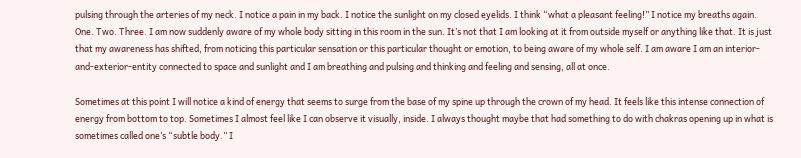pulsing through the arteries of my neck. I notice a pain in my back. I notice the sunlight on my closed eyelids. I think “what a pleasant feeling!” I notice my breaths again. One. Two. Three. I am now suddenly aware of my whole body sitting in this room in the sun. It’s not that I am looking at it from outside myself or anything like that. It is just that my awareness has shifted, from noticing this particular sensation or this particular thought or emotion, to being aware of my whole self. I am aware I am an interior-and-exterior-entity connected to space and sunlight and I am breathing and pulsing and thinking and feeling and sensing, all at once.

Sometimes at this point I will notice a kind of energy that seems to surge from the base of my spine up through the crown of my head. It feels like this intense connection of energy from bottom to top. Sometimes I almost feel like I can observe it visually, inside. I always thought maybe that had something to do with chakras opening up in what is sometimes called one’s “subtle body.” I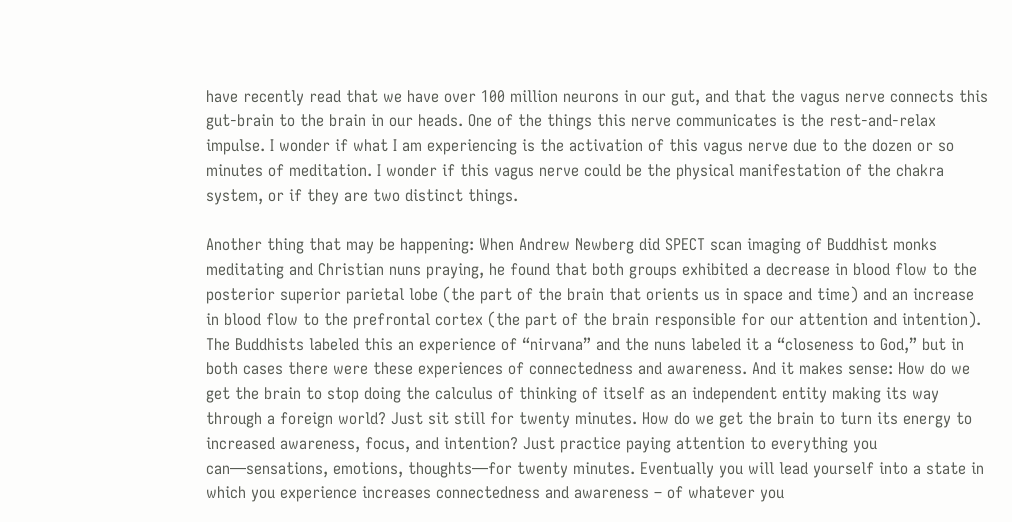have recently read that we have over 100 million neurons in our gut, and that the vagus nerve connects this gut-brain to the brain in our heads. One of the things this nerve communicates is the rest-and-relax impulse. I wonder if what I am experiencing is the activation of this vagus nerve due to the dozen or so minutes of meditation. I wonder if this vagus nerve could be the physical manifestation of the chakra system, or if they are two distinct things.

Another thing that may be happening: When Andrew Newberg did SPECT scan imaging of Buddhist monks meditating and Christian nuns praying, he found that both groups exhibited a decrease in blood flow to the posterior superior parietal lobe (the part of the brain that orients us in space and time) and an increase in blood flow to the prefrontal cortex (the part of the brain responsible for our attention and intention). The Buddhists labeled this an experience of “nirvana” and the nuns labeled it a “closeness to God,” but in both cases there were these experiences of connectedness and awareness. And it makes sense: How do we get the brain to stop doing the calculus of thinking of itself as an independent entity making its way through a foreign world? Just sit still for twenty minutes. How do we get the brain to turn its energy to increased awareness, focus, and intention? Just practice paying attention to everything you can—sensations, emotions, thoughts—for twenty minutes. Eventually you will lead yourself into a state in which you experience increases connectedness and awareness – of whatever you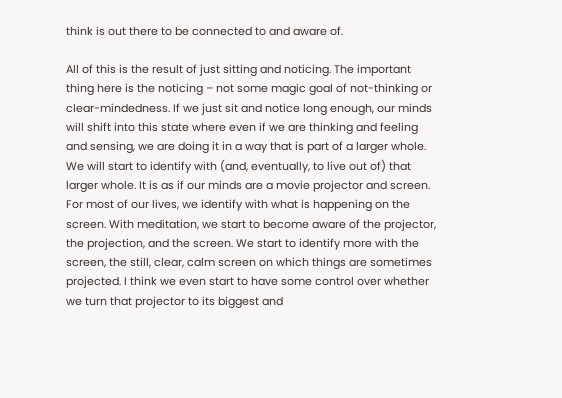think is out there to be connected to and aware of.

All of this is the result of just sitting and noticing. The important thing here is the noticing – not some magic goal of not-thinking or clear-mindedness. If we just sit and notice long enough, our minds will shift into this state where even if we are thinking and feeling and sensing, we are doing it in a way that is part of a larger whole. We will start to identify with (and, eventually, to live out of) that larger whole. It is as if our minds are a movie projector and screen. For most of our lives, we identify with what is happening on the screen. With meditation, we start to become aware of the projector, the projection, and the screen. We start to identify more with the screen, the still, clear, calm screen on which things are sometimes projected. I think we even start to have some control over whether we turn that projector to its biggest and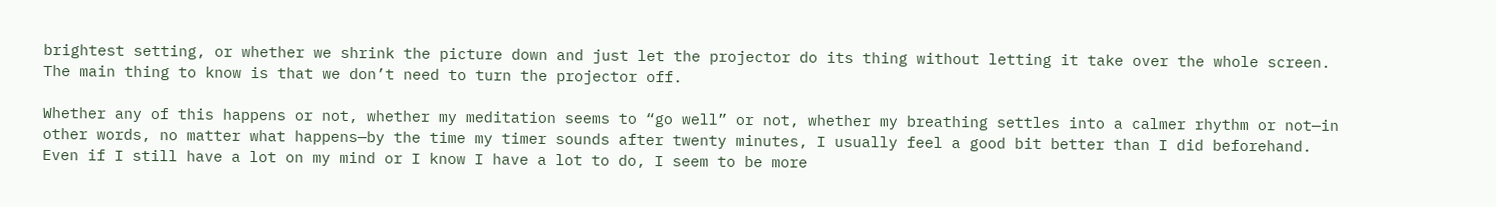brightest setting, or whether we shrink the picture down and just let the projector do its thing without letting it take over the whole screen. The main thing to know is that we don’t need to turn the projector off.

Whether any of this happens or not, whether my meditation seems to “go well” or not, whether my breathing settles into a calmer rhythm or not—in other words, no matter what happens—by the time my timer sounds after twenty minutes, I usually feel a good bit better than I did beforehand. Even if I still have a lot on my mind or I know I have a lot to do, I seem to be more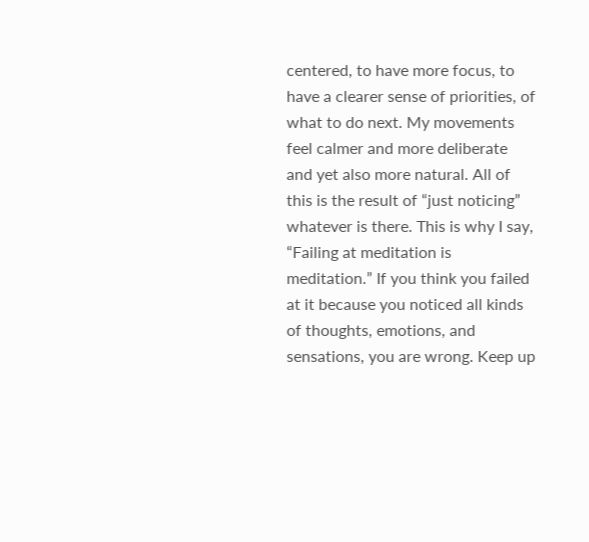centered, to have more focus, to have a clearer sense of priorities, of what to do next. My movements feel calmer and more deliberate and yet also more natural. All of this is the result of “just noticing” whatever is there. This is why I say, “Failing at meditation is meditation.” If you think you failed at it because you noticed all kinds of thoughts, emotions, and sensations, you are wrong. Keep up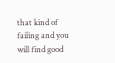that kind of failing and you will find good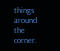things around the corner.